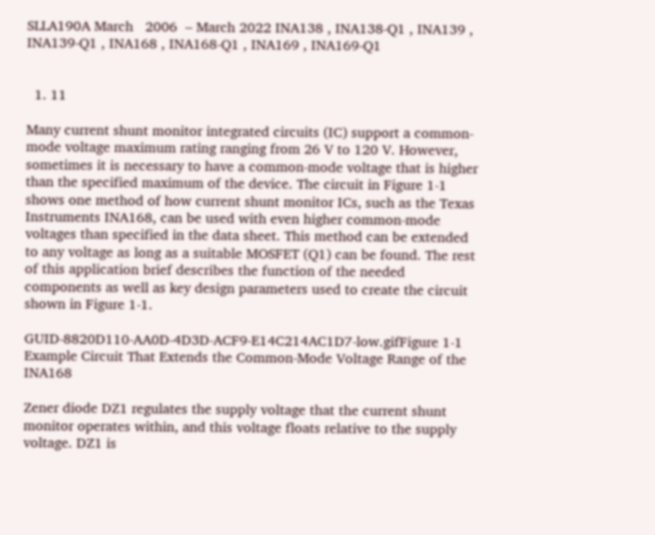SLLA190A March   2006  – March 2022 INA138 , INA138-Q1 , INA139 , INA139-Q1 , INA168 , INA168-Q1 , INA169 , INA169-Q1


  1. 11

Many current shunt monitor integrated circuits (IC) support a common-mode voltage maximum rating ranging from 26 V to 120 V. However, sometimes it is necessary to have a common-mode voltage that is higher than the specified maximum of the device. The circuit in Figure 1-1 shows one method of how current shunt monitor ICs, such as the Texas Instruments INA168, can be used with even higher common-mode voltages than specified in the data sheet. This method can be extended to any voltage as long as a suitable MOSFET (Q1) can be found. The rest of this application brief describes the function of the needed components as well as key design parameters used to create the circuit shown in Figure 1-1.

GUID-8820D110-AA0D-4D3D-ACF9-E14C214AC1D7-low.gifFigure 1-1 Example Circuit That Extends the Common-Mode Voltage Range of the INA168

Zener diode DZ1 regulates the supply voltage that the current shunt monitor operates within, and this voltage floats relative to the supply voltage. DZ1 is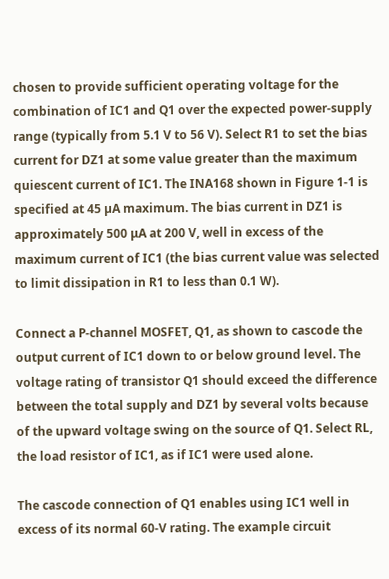chosen to provide sufficient operating voltage for the combination of IC1 and Q1 over the expected power-supply range (typically from 5.1 V to 56 V). Select R1 to set the bias current for DZ1 at some value greater than the maximum quiescent current of IC1. The INA168 shown in Figure 1-1 is specified at 45 µA maximum. The bias current in DZ1 is approximately 500 μA at 200 V, well in excess of the maximum current of IC1 (the bias current value was selected to limit dissipation in R1 to less than 0.1 W).

Connect a P-channel MOSFET, Q1, as shown to cascode the output current of IC1 down to or below ground level. The voltage rating of transistor Q1 should exceed the difference between the total supply and DZ1 by several volts because of the upward voltage swing on the source of Q1. Select RL, the load resistor of IC1, as if IC1 were used alone.

The cascode connection of Q1 enables using IC1 well in excess of its normal 60-V rating. The example circuit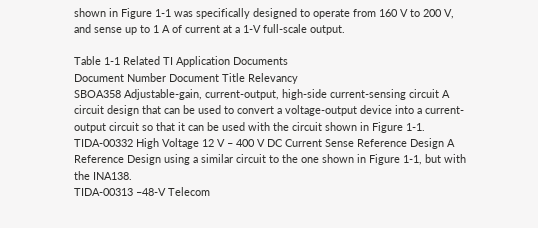shown in Figure 1-1 was specifically designed to operate from 160 V to 200 V, and sense up to 1 A of current at a 1-V full-scale output.

Table 1-1 Related TI Application Documents
Document Number Document Title Relevancy
SBOA358 Adjustable-gain, current-output, high-side current-sensing circuit A circuit design that can be used to convert a voltage-output device into a current-output circuit so that it can be used with the circuit shown in Figure 1-1.
TIDA-00332 High Voltage 12 V – 400 V DC Current Sense Reference Design A Reference Design using a similar circuit to the one shown in Figure 1-1, but with the INA138.
TIDA-00313 –48-V Telecom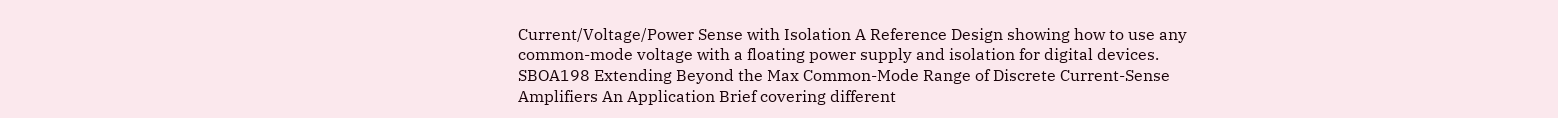Current/Voltage/Power Sense with Isolation A Reference Design showing how to use any common-mode voltage with a floating power supply and isolation for digital devices.
SBOA198 Extending Beyond the Max Common-Mode Range of Discrete Current-Sense Amplifiers An Application Brief covering different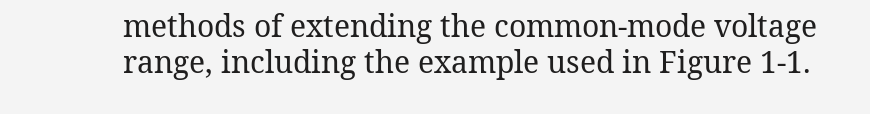methods of extending the common-mode voltage range, including the example used in Figure 1-1.